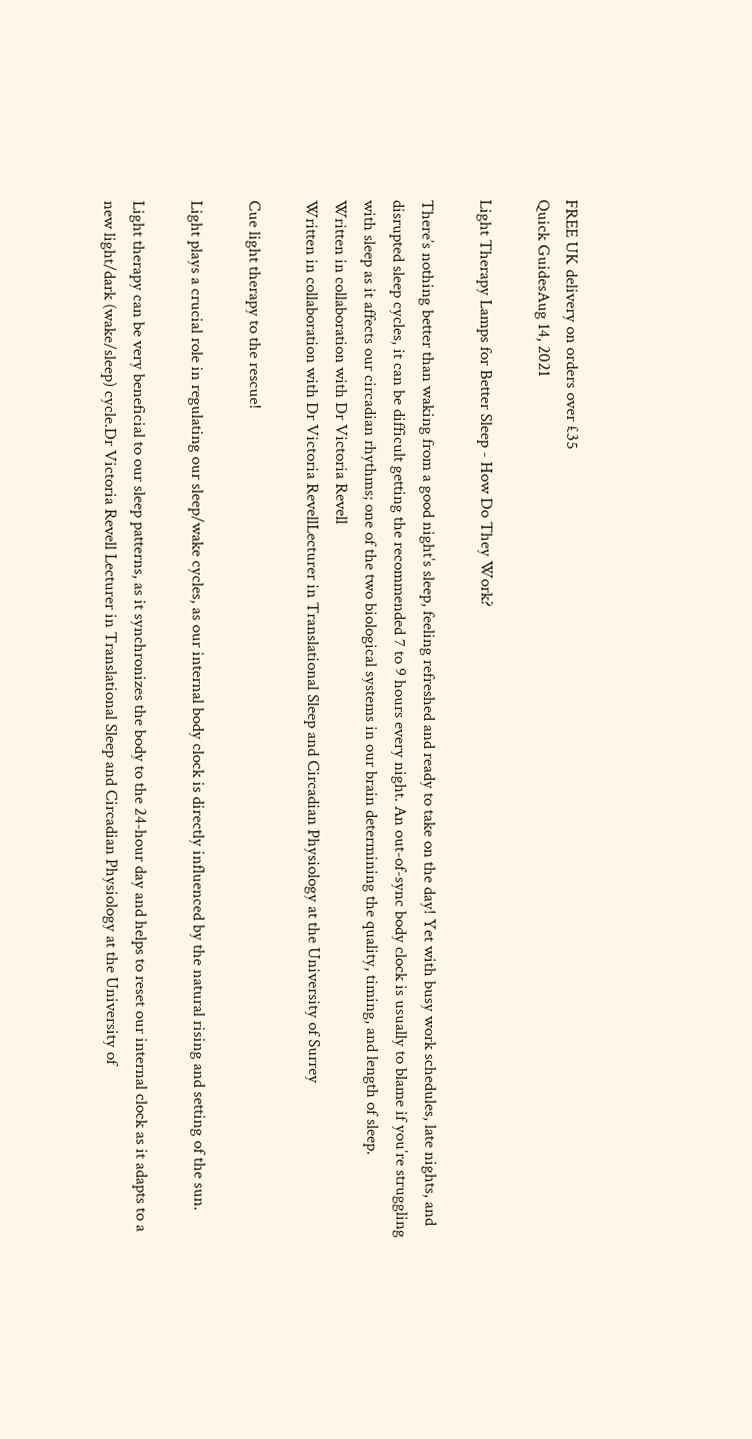FREE UK delivery on orders over £35
Quick GuidesAug 14, 2021

Light Therapy Lamps for Better Sleep - How Do They Work?

There’s nothing better than waking from a good night’s sleep, feeling refreshed and ready to take on the day! Yet with busy work schedules, late nights, and disrupted sleep cycles, it can be difficult getting the recommended 7 to 9 hours every night. An out-of-sync body clock is usually to blame if you’re struggling with sleep as it affects our circadian rhythms; one of the two biological systems in our brain determining the quality, timing, and length of sleep.
Written in collaboration with Dr Victoria Revell
Written in collaboration with Dr Victoria RevellLecturer in Translational Sleep and Circadian Physiology at the University of Surrey

Cue light therapy to the rescue!

Light plays a crucial role in regulating our sleep/wake cycles, as our internal body clock is directly influenced by the natural rising and setting of the sun.

Light therapy can be very beneficial to our sleep patterns, as it synchronizes the body to the 24-hour day and helps to reset our internal clock as it adapts to a new light/dark (wake/sleep) cycle.Dr Victoria Revell Lecturer in Translational Sleep and Circadian Physiology at the University of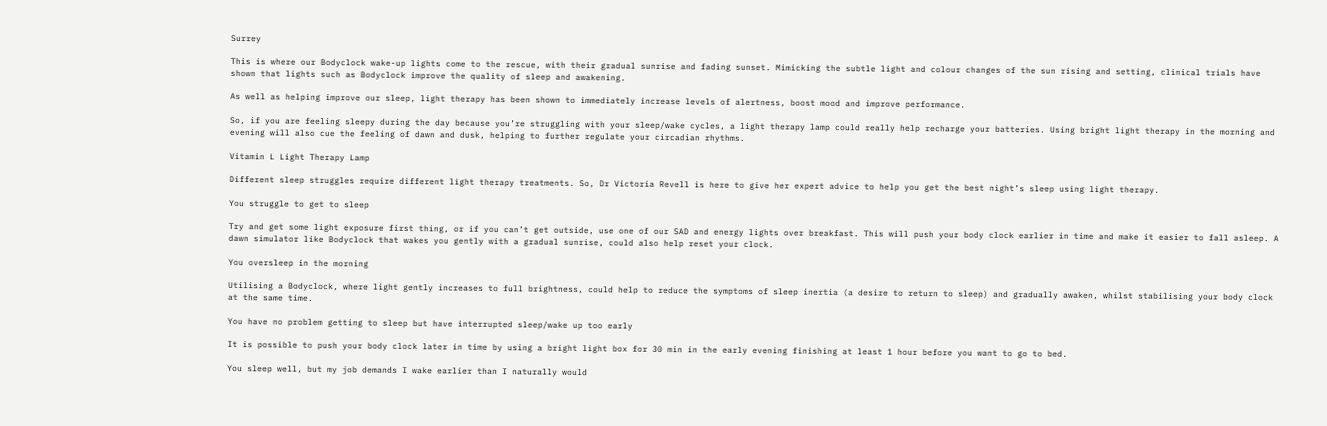Surrey

This is where our Bodyclock wake-up lights come to the rescue, with their gradual sunrise and fading sunset. Mimicking the subtle light and colour changes of the sun rising and setting, clinical trials have shown that lights such as Bodyclock improve the quality of sleep and awakening.

As well as helping improve our sleep, light therapy has been shown to immediately increase levels of alertness, boost mood and improve performance.

So, if you are feeling sleepy during the day because you’re struggling with your sleep/wake cycles, a light therapy lamp could really help recharge your batteries. Using bright light therapy in the morning and evening will also cue the feeling of dawn and dusk, helping to further regulate your circadian rhythms.

Vitamin L Light Therapy Lamp

Different sleep struggles require different light therapy treatments. So, Dr Victoria Revell is here to give her expert advice to help you get the best night’s sleep using light therapy.

You struggle to get to sleep

Try and get some light exposure first thing, or if you can’t get outside, use one of our SAD and energy lights over breakfast. This will push your body clock earlier in time and make it easier to fall asleep. A dawn simulator like Bodyclock that wakes you gently with a gradual sunrise, could also help reset your clock.

You oversleep in the morning

Utilising a Bodyclock, where light gently increases to full brightness, could help to reduce the symptoms of sleep inertia (a desire to return to sleep) and gradually awaken, whilst stabilising your body clock at the same time.

You have no problem getting to sleep but have interrupted sleep/wake up too early

It is possible to push your body clock later in time by using a bright light box for 30 min in the early evening finishing at least 1 hour before you want to go to bed.

You sleep well, but my job demands I wake earlier than I naturally would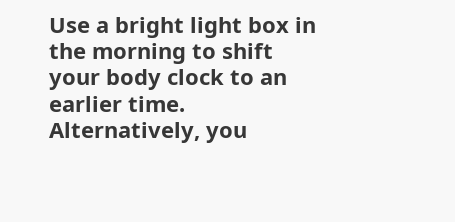Use a bright light box in the morning to shift your body clock to an earlier time. Alternatively, you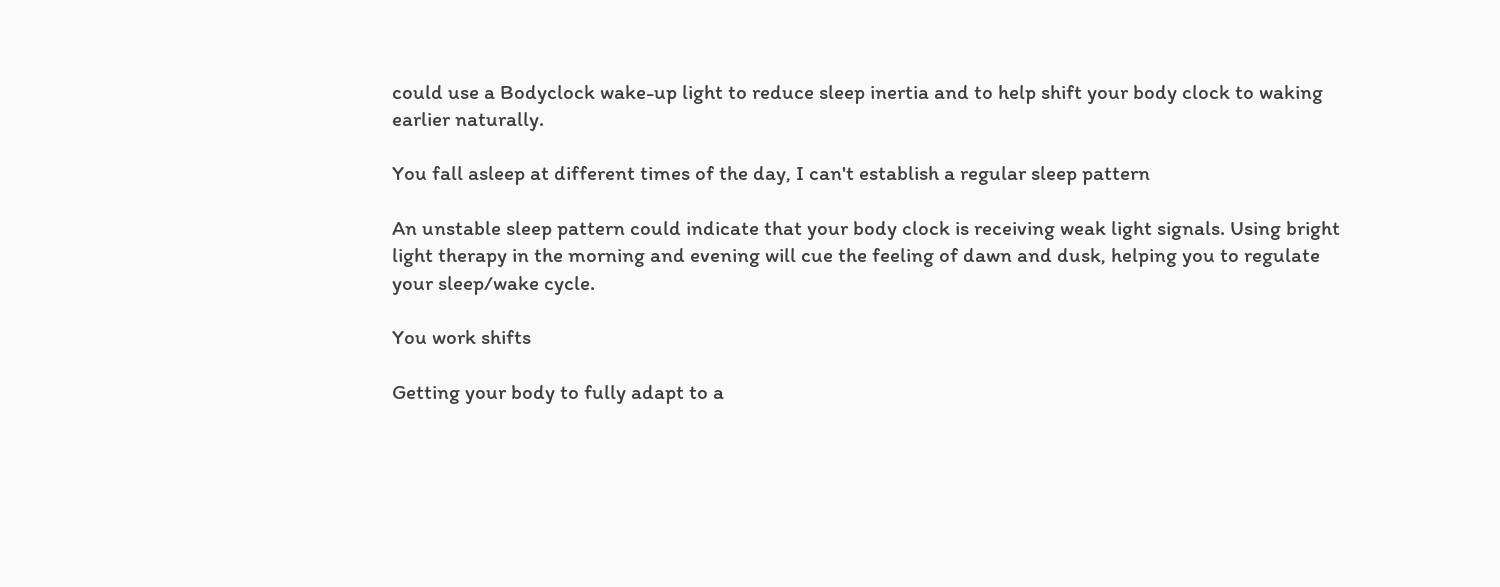could use a Bodyclock wake-up light to reduce sleep inertia and to help shift your body clock to waking earlier naturally.

You fall asleep at different times of the day, I can't establish a regular sleep pattern

An unstable sleep pattern could indicate that your body clock is receiving weak light signals. Using bright light therapy in the morning and evening will cue the feeling of dawn and dusk, helping you to regulate your sleep/wake cycle.

You work shifts

Getting your body to fully adapt to a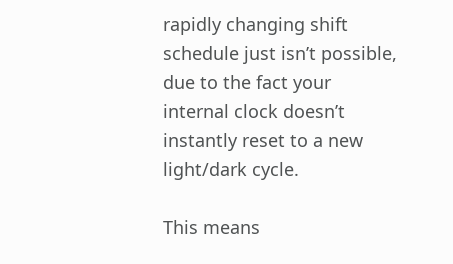rapidly changing shift schedule just isn’t possible, due to the fact your internal clock doesn’t instantly reset to a new light/dark cycle.

This means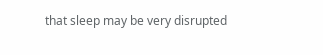that sleep may be very disrupted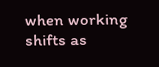when working shifts as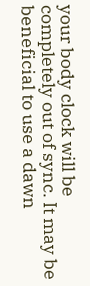your body clock will be completely out of sync. It may be beneficial to use a dawn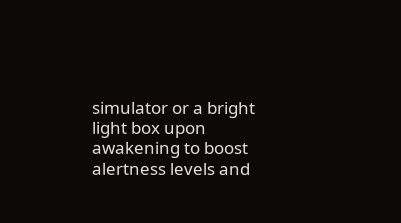simulator or a bright light box upon awakening to boost alertness levels and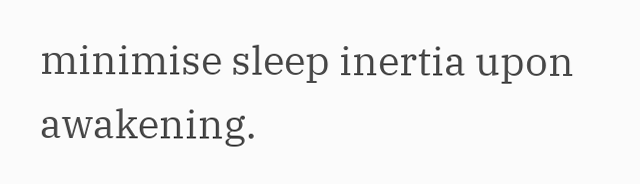minimise sleep inertia upon awakening.